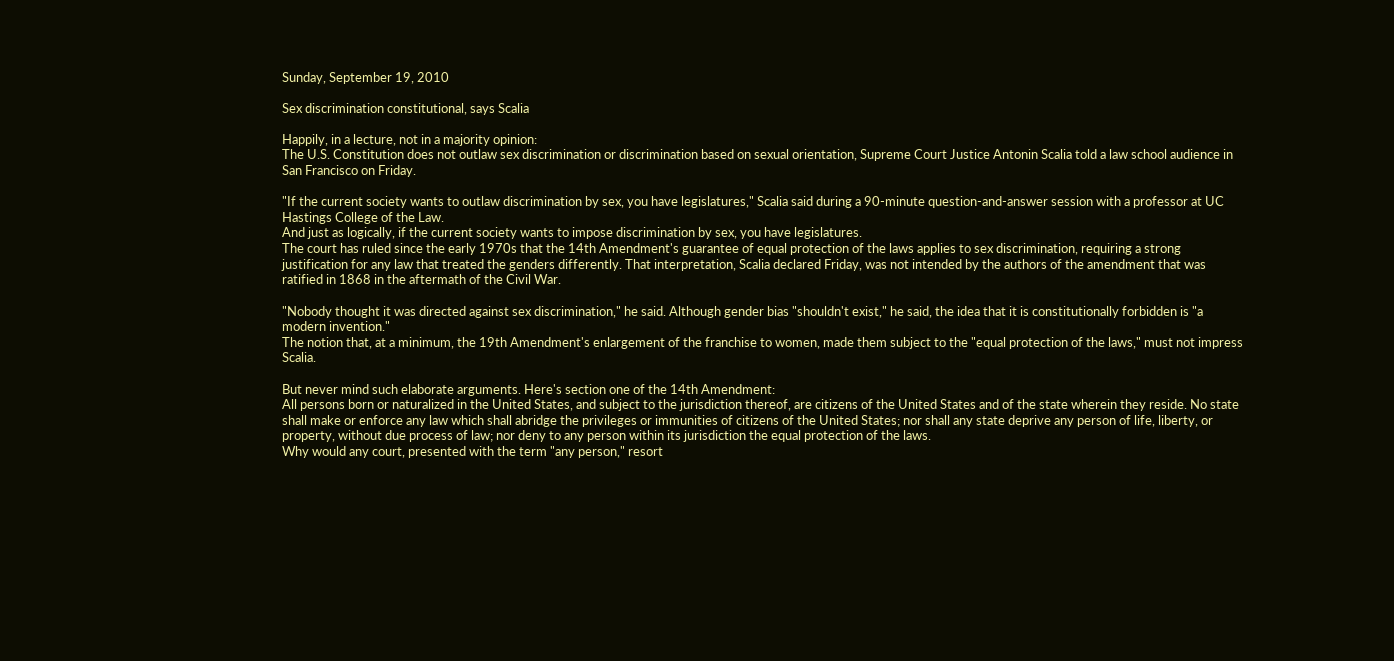Sunday, September 19, 2010

Sex discrimination constitutional, says Scalia

Happily, in a lecture, not in a majority opinion:
The U.S. Constitution does not outlaw sex discrimination or discrimination based on sexual orientation, Supreme Court Justice Antonin Scalia told a law school audience in San Francisco on Friday.

"If the current society wants to outlaw discrimination by sex, you have legislatures," Scalia said during a 90-minute question-and-answer session with a professor at UC Hastings College of the Law.
And just as logically, if the current society wants to impose discrimination by sex, you have legislatures.
The court has ruled since the early 1970s that the 14th Amendment's guarantee of equal protection of the laws applies to sex discrimination, requiring a strong justification for any law that treated the genders differently. That interpretation, Scalia declared Friday, was not intended by the authors of the amendment that was ratified in 1868 in the aftermath of the Civil War.

"Nobody thought it was directed against sex discrimination," he said. Although gender bias "shouldn't exist," he said, the idea that it is constitutionally forbidden is "a modern invention."
The notion that, at a minimum, the 19th Amendment's enlargement of the franchise to women, made them subject to the "equal protection of the laws," must not impress Scalia.

But never mind such elaborate arguments. Here's section one of the 14th Amendment:
All persons born or naturalized in the United States, and subject to the jurisdiction thereof, are citizens of the United States and of the state wherein they reside. No state shall make or enforce any law which shall abridge the privileges or immunities of citizens of the United States; nor shall any state deprive any person of life, liberty, or property, without due process of law; nor deny to any person within its jurisdiction the equal protection of the laws.
Why would any court, presented with the term "any person," resort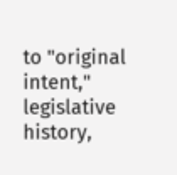to "original intent," legislative history,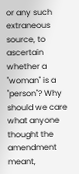or any such extraneous source, to ascertain whether a "woman" is a "person"? Why should we care what anyone thought the amendment meant,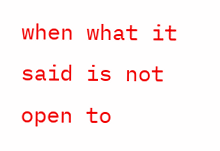when what it said is not open to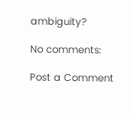ambiguity?

No comments:

Post a Comment